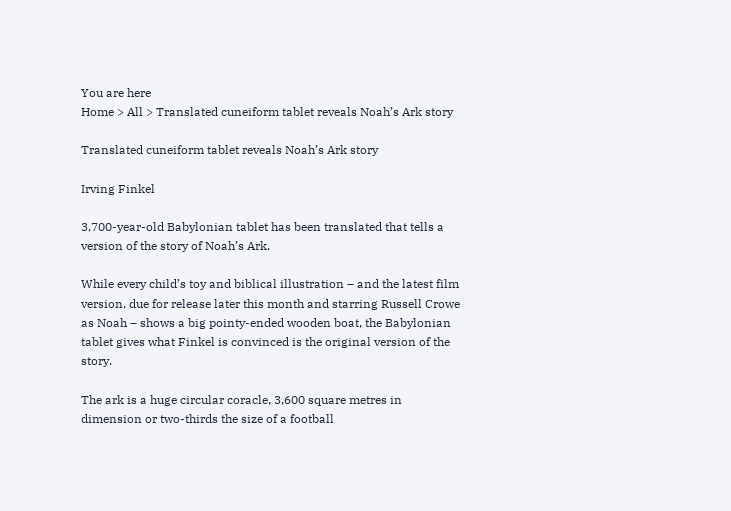You are here
Home > All > Translated cuneiform tablet reveals Noah’s Ark story

Translated cuneiform tablet reveals Noah’s Ark story

Irving Finkel

3,700-year-old Babylonian tablet has been translated that tells a version of the story of Noah’s Ark.

While every child’s toy and biblical illustration – and the latest film version, due for release later this month and starring Russell Crowe as Noah – shows a big pointy-ended wooden boat, the Babylonian tablet gives what Finkel is convinced is the original version of the story.

The ark is a huge circular coracle, 3,600 square metres in dimension or two-thirds the size of a football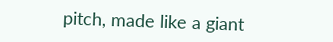pitch, made like a giant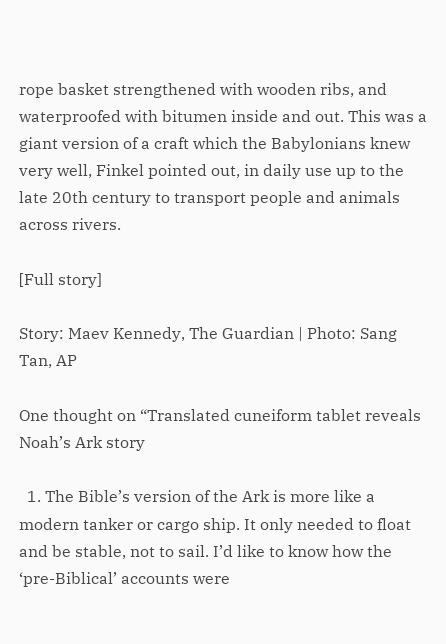rope basket strengthened with wooden ribs, and waterproofed with bitumen inside and out. This was a giant version of a craft which the Babylonians knew very well, Finkel pointed out, in daily use up to the late 20th century to transport people and animals across rivers.

[Full story]

Story: Maev Kennedy, The Guardian | Photo: Sang Tan, AP

One thought on “Translated cuneiform tablet reveals Noah’s Ark story

  1. The Bible’s version of the Ark is more like a modern tanker or cargo ship. It only needed to float and be stable, not to sail. I’d like to know how the ‘pre-Biblical’ accounts were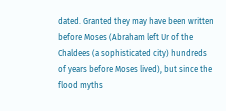dated. Granted they may have been written before Moses (Abraham left Ur of the Chaldees (a sophisticated city) hundreds of years before Moses lived), but since the flood myths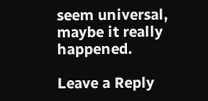seem universal, maybe it really happened.

Leave a Reply